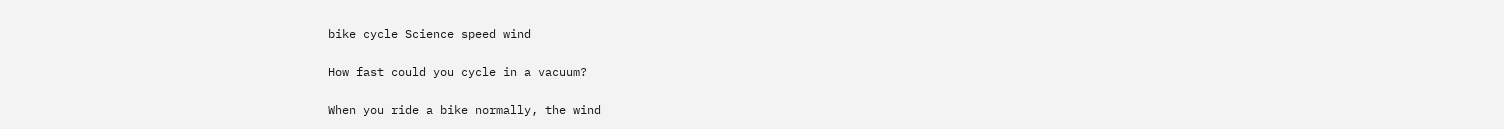bike cycle Science speed wind

How fast could you cycle in a vacuum?

When you ride a bike normally, the wind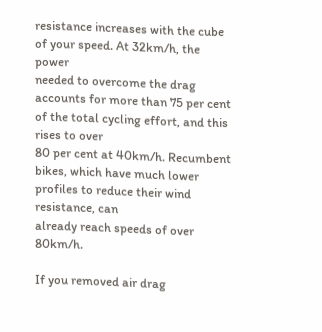resistance increases with the cube of your speed. At 32km/h, the power
needed to overcome the drag accounts for more than 75 per cent of the total cycling effort, and this rises to over
80 per cent at 40km/h. Recumbent bikes, which have much lower profiles to reduce their wind resistance, can
already reach speeds of over 80km/h.

If you removed air drag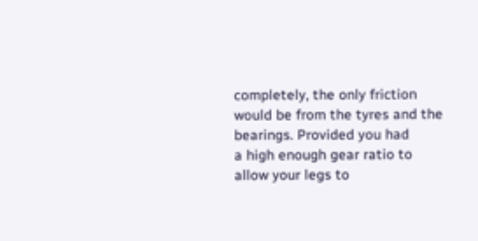completely, the only friction would be from the tyres and the bearings. Provided you had
a high enough gear ratio to allow your legs to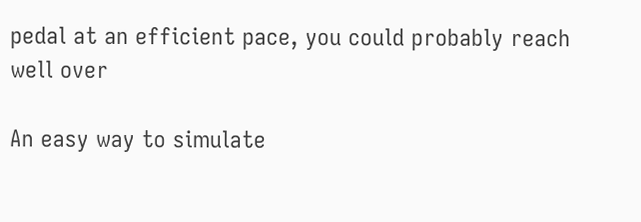pedal at an efficient pace, you could probably reach well over

An easy way to simulate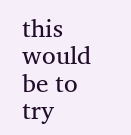this would be to try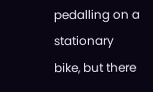pedalling on a stationary bike, but there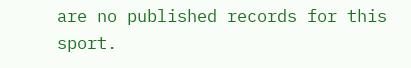are no published records for this sport.